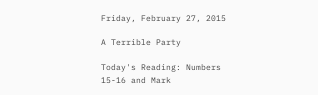Friday, February 27, 2015

A Terrible Party

Today's Reading: Numbers 15-16 and Mark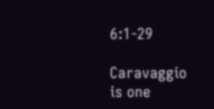6:1-29

Caravaggio is one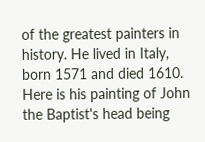of the greatest painters in history. He lived in Italy, born 1571 and died 1610. Here is his painting of John the Baptist's head being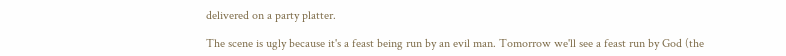delivered on a party platter.

The scene is ugly because it's a feast being run by an evil man. Tomorrow we'll see a feast run by God (the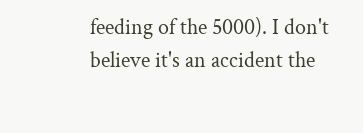feeding of the 5000). I don't believe it's an accident the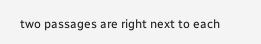two passages are right next to each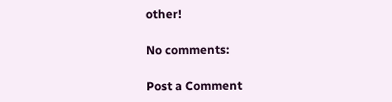other!

No comments:

Post a Comment